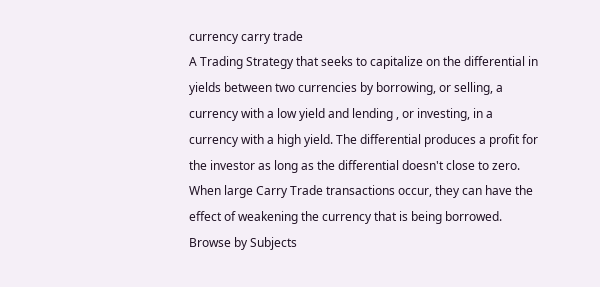currency carry trade
A Trading Strategy that seeks to capitalize on the differential in yields between two currencies by borrowing, or selling, a currency with a low yield and lending , or investing, in a currency with a high yield. The differential produces a profit for the investor as long as the differential doesn't close to zero. When large Carry Trade transactions occur, they can have the effect of weakening the currency that is being borrowed.
Browse by Subjects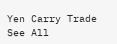Yen Carry Trade
See All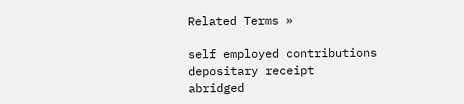Related Terms »

self employed contributions
depositary receipt
abridged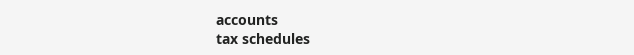accounts
tax schedules